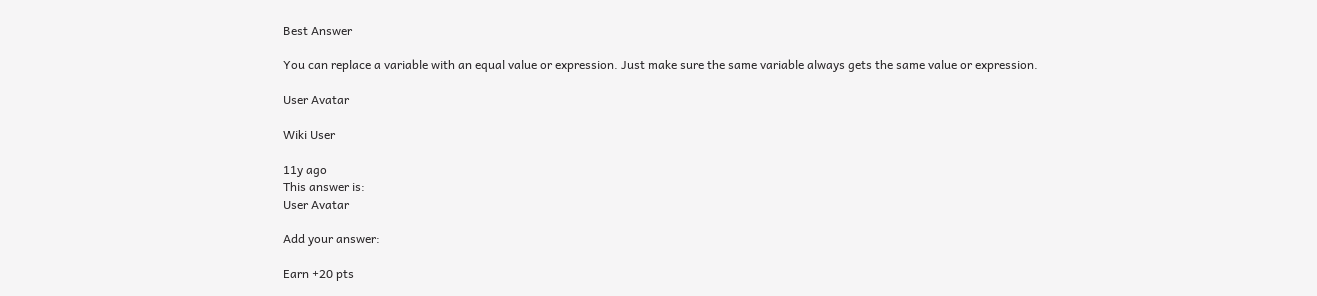Best Answer

You can replace a variable with an equal value or expression. Just make sure the same variable always gets the same value or expression.

User Avatar

Wiki User

11y ago
This answer is:
User Avatar

Add your answer:

Earn +20 pts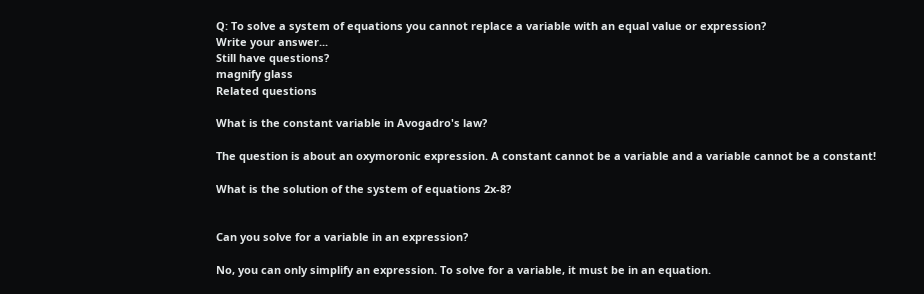Q: To solve a system of equations you cannot replace a variable with an equal value or expression?
Write your answer...
Still have questions?
magnify glass
Related questions

What is the constant variable in Avogadro's law?

The question is about an oxymoronic expression. A constant cannot be a variable and a variable cannot be a constant!

What is the solution of the system of equations 2x-8?


Can you solve for a variable in an expression?

No, you can only simplify an expression. To solve for a variable, it must be in an equation.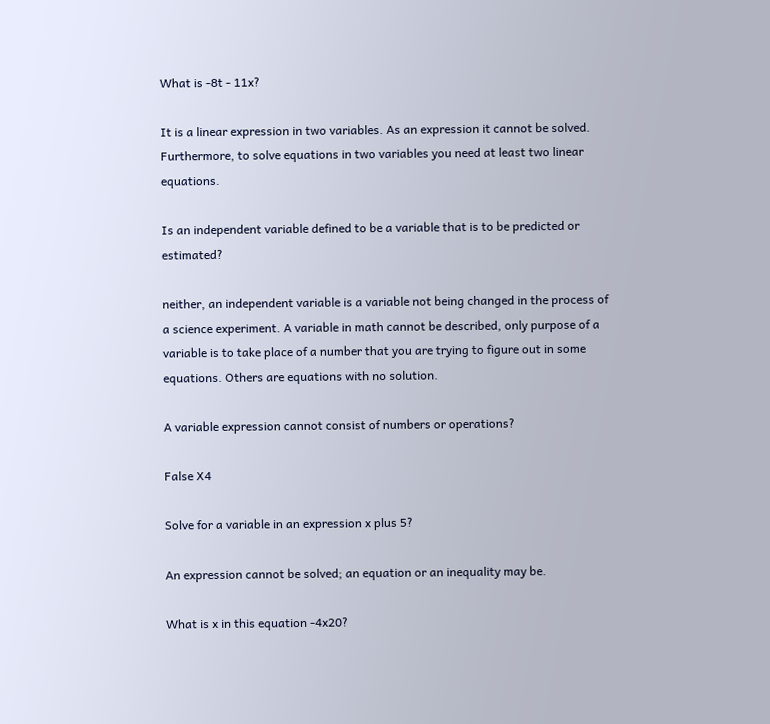What is -8t - 11x?

It is a linear expression in two variables. As an expression it cannot be solved. Furthermore, to solve equations in two variables you need at least two linear equations.

Is an independent variable defined to be a variable that is to be predicted or estimated?

neither, an independent variable is a variable not being changed in the process of a science experiment. A variable in math cannot be described, only purpose of a variable is to take place of a number that you are trying to figure out in some equations. Others are equations with no solution.

A variable expression cannot consist of numbers or operations?

False X4

Solve for a variable in an expression x plus 5?

An expression cannot be solved; an equation or an inequality may be.

What is x in this equation -4x20?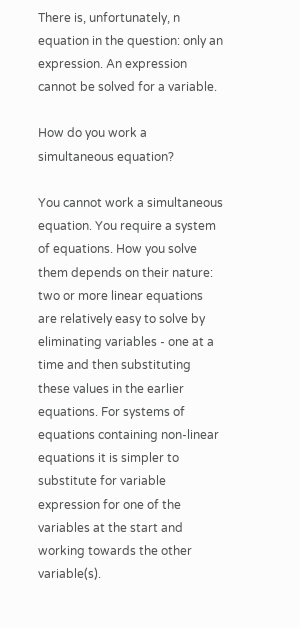There is, unfortunately, n equation in the question: only an expression. An expression cannot be solved for a variable.

How do you work a simultaneous equation?

You cannot work a simultaneous equation. You require a system of equations. How you solve them depends on their nature: two or more linear equations are relatively easy to solve by eliminating variables - one at a time and then substituting these values in the earlier equations. For systems of equations containing non-linear equations it is simpler to substitute for variable expression for one of the variables at the start and working towards the other variable(s).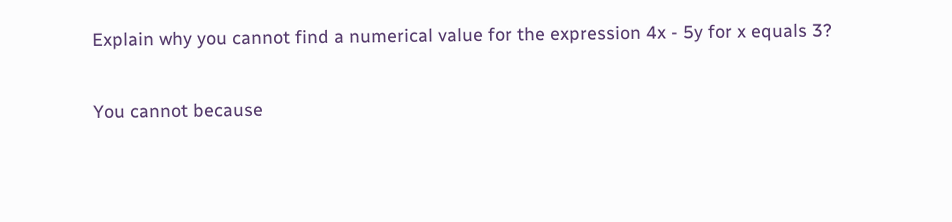Explain why you cannot find a numerical value for the expression 4x - 5y for x equals 3?

You cannot because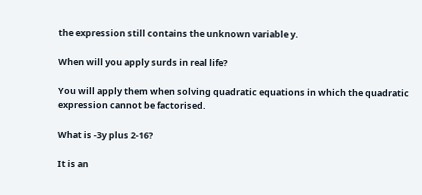the expression still contains the unknown variable y.

When will you apply surds in real life?

You will apply them when solving quadratic equations in which the quadratic expression cannot be factorised.

What is -3y plus 2-16?

It is an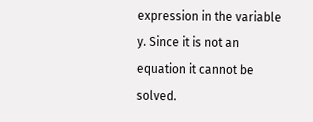expression in the variable y. Since it is not an equation it cannot be solved.